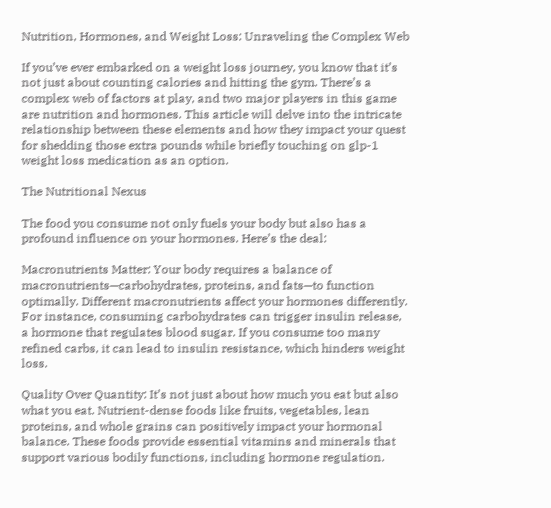Nutrition, Hormones, and Weight Loss: Unraveling the Complex Web

If you’ve ever embarked on a weight loss journey, you know that it’s not just about counting calories and hitting the gym. There’s a complex web of factors at play, and two major players in this game are nutrition and hormones. This article will delve into the intricate relationship between these elements and how they impact your quest for shedding those extra pounds while briefly touching on glp-1 weight loss medication as an option.

The Nutritional Nexus

The food you consume not only fuels your body but also has a profound influence on your hormones. Here’s the deal:

Macronutrients Matter: Your body requires a balance of macronutrients—carbohydrates, proteins, and fats—to function optimally. Different macronutrients affect your hormones differently. For instance, consuming carbohydrates can trigger insulin release, a hormone that regulates blood sugar. If you consume too many refined carbs, it can lead to insulin resistance, which hinders weight loss.

Quality Over Quantity: It’s not just about how much you eat but also what you eat. Nutrient-dense foods like fruits, vegetables, lean proteins, and whole grains can positively impact your hormonal balance. These foods provide essential vitamins and minerals that support various bodily functions, including hormone regulation.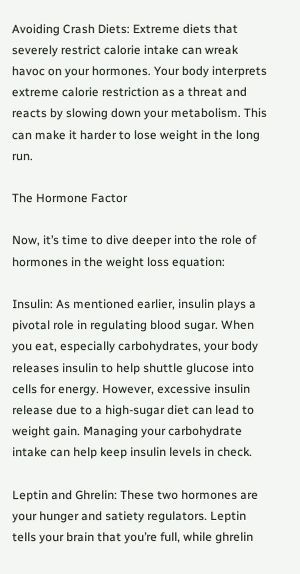Avoiding Crash Diets: Extreme diets that severely restrict calorie intake can wreak havoc on your hormones. Your body interprets extreme calorie restriction as a threat and reacts by slowing down your metabolism. This can make it harder to lose weight in the long run.

The Hormone Factor

Now, it’s time to dive deeper into the role of hormones in the weight loss equation:

Insulin: As mentioned earlier, insulin plays a pivotal role in regulating blood sugar. When you eat, especially carbohydrates, your body releases insulin to help shuttle glucose into cells for energy. However, excessive insulin release due to a high-sugar diet can lead to weight gain. Managing your carbohydrate intake can help keep insulin levels in check.

Leptin and Ghrelin: These two hormones are your hunger and satiety regulators. Leptin tells your brain that you’re full, while ghrelin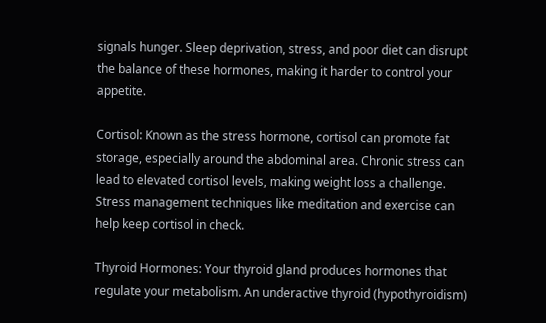signals hunger. Sleep deprivation, stress, and poor diet can disrupt the balance of these hormones, making it harder to control your appetite.

Cortisol: Known as the stress hormone, cortisol can promote fat storage, especially around the abdominal area. Chronic stress can lead to elevated cortisol levels, making weight loss a challenge. Stress management techniques like meditation and exercise can help keep cortisol in check.

Thyroid Hormones: Your thyroid gland produces hormones that regulate your metabolism. An underactive thyroid (hypothyroidism)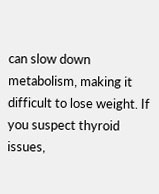can slow down metabolism, making it difficult to lose weight. If you suspect thyroid issues,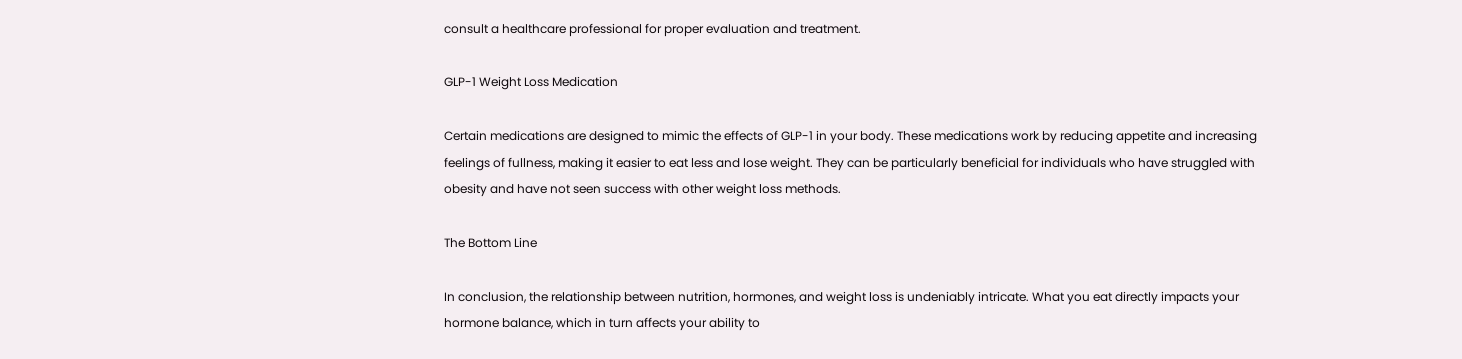consult a healthcare professional for proper evaluation and treatment.

GLP-1 Weight Loss Medication

Certain medications are designed to mimic the effects of GLP-1 in your body. These medications work by reducing appetite and increasing feelings of fullness, making it easier to eat less and lose weight. They can be particularly beneficial for individuals who have struggled with obesity and have not seen success with other weight loss methods.

The Bottom Line

In conclusion, the relationship between nutrition, hormones, and weight loss is undeniably intricate. What you eat directly impacts your hormone balance, which in turn affects your ability to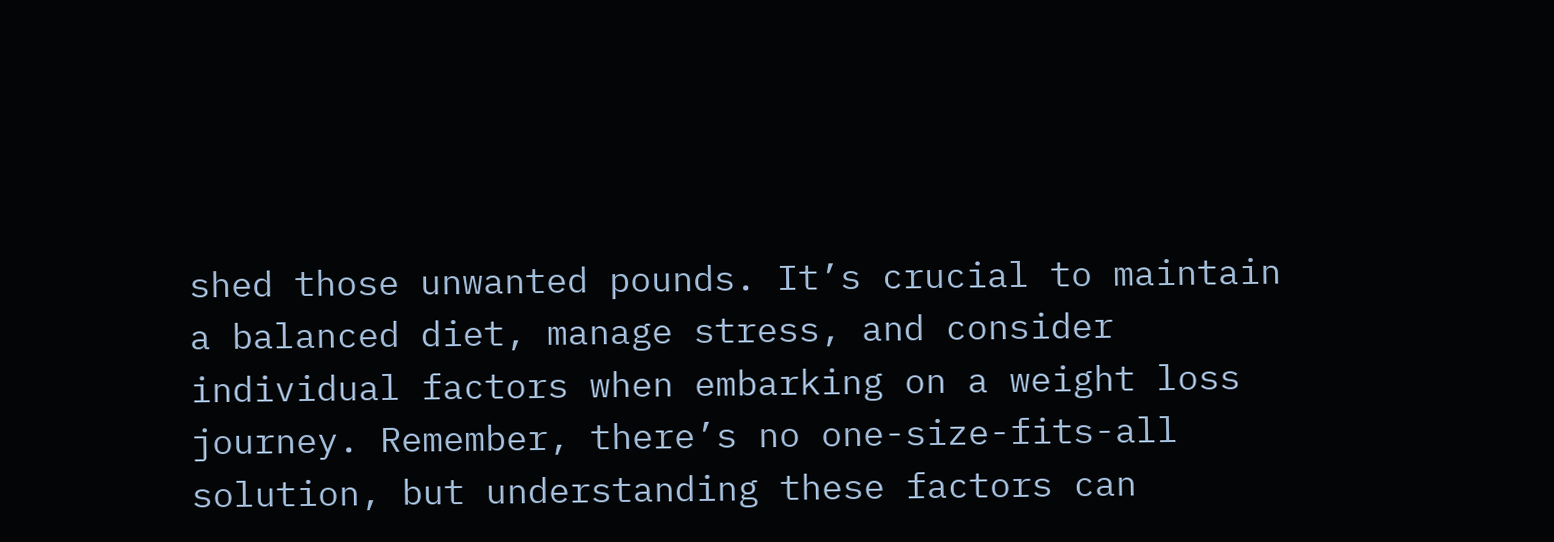shed those unwanted pounds. It’s crucial to maintain a balanced diet, manage stress, and consider individual factors when embarking on a weight loss journey. Remember, there’s no one-size-fits-all solution, but understanding these factors can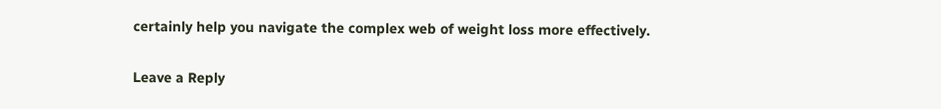certainly help you navigate the complex web of weight loss more effectively.

Leave a Reply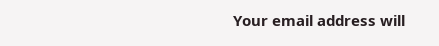Your email address will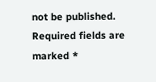not be published. Required fields are marked *